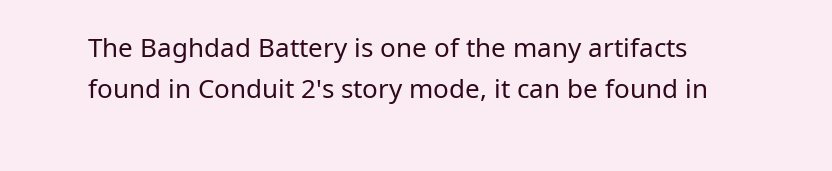The Baghdad Battery is one of the many artifacts found in Conduit 2's story mode, it can be found in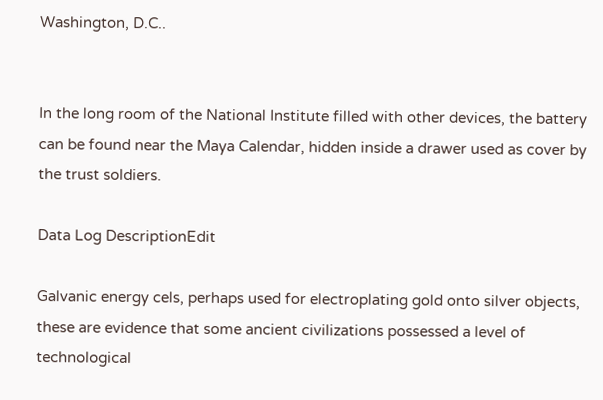Washington, D.C..


In the long room of the National Institute filled with other devices, the battery can be found near the Maya Calendar, hidden inside a drawer used as cover by the trust soldiers.

Data Log DescriptionEdit

Galvanic energy cels, perhaps used for electroplating gold onto silver objects, these are evidence that some ancient civilizations possessed a level of technological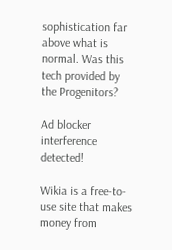sophistication far above what is normal. Was this tech provided by the Progenitors?

Ad blocker interference detected!

Wikia is a free-to-use site that makes money from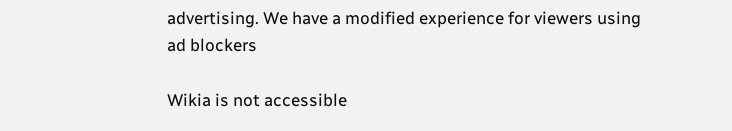advertising. We have a modified experience for viewers using ad blockers

Wikia is not accessible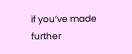if you’ve made further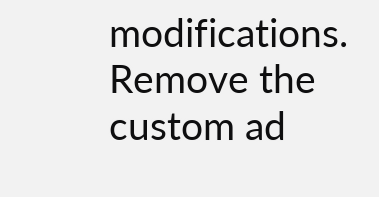modifications. Remove the custom ad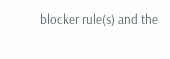blocker rule(s) and the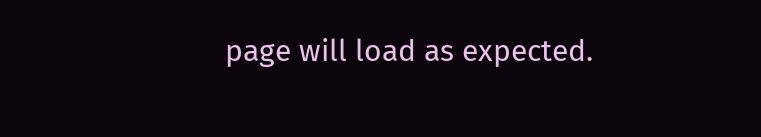page will load as expected.